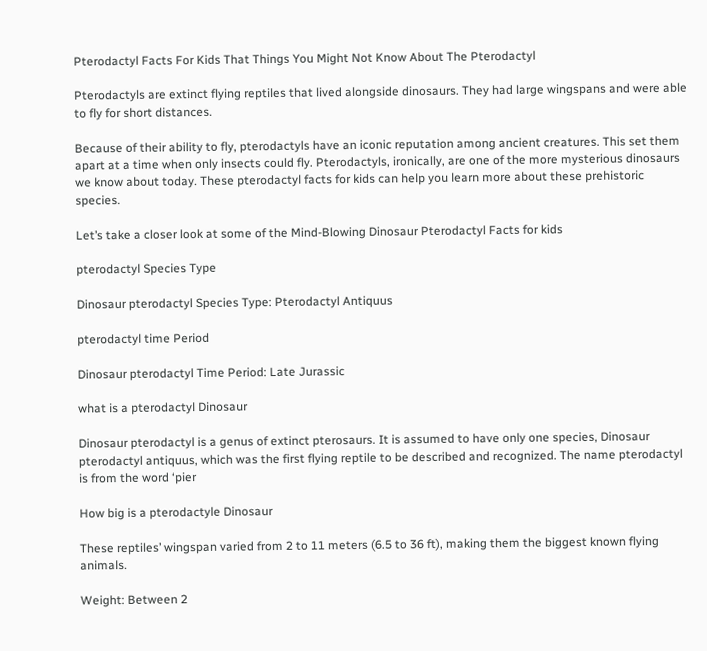Pterodactyl Facts For Kids That Things You Might Not Know About The Pterodactyl

Pterodactyls are extinct flying reptiles that lived alongside dinosaurs. They had large wingspans and were able to fly for short distances.

Because of their ability to fly, pterodactyls have an iconic reputation among ancient creatures. This set them apart at a time when only insects could fly. Pterodactyls, ironically, are one of the more mysterious dinosaurs we know about today. These pterodactyl facts for kids can help you learn more about these prehistoric species.

Let’s take a closer look at some of the Mind-Blowing Dinosaur Pterodactyl Facts for kids

pterodactyl Species Type

Dinosaur pterodactyl Species Type: Pterodactyl Antiquus

pterodactyl time Period

Dinosaur pterodactyl Time Period: Late Jurassic

what is a pterodactyl Dinosaur

Dinosaur pterodactyl is a genus of extinct pterosaurs. It is assumed to have only one species, Dinosaur pterodactyl antiquus, which was the first flying reptile to be described and recognized. The name pterodactyl is from the word ‘pier

How big is a pterodactyle Dinosaur

These reptiles’ wingspan varied from 2 to 11 meters (6.5 to 36 ft), making them the biggest known flying animals.

Weight: Between 2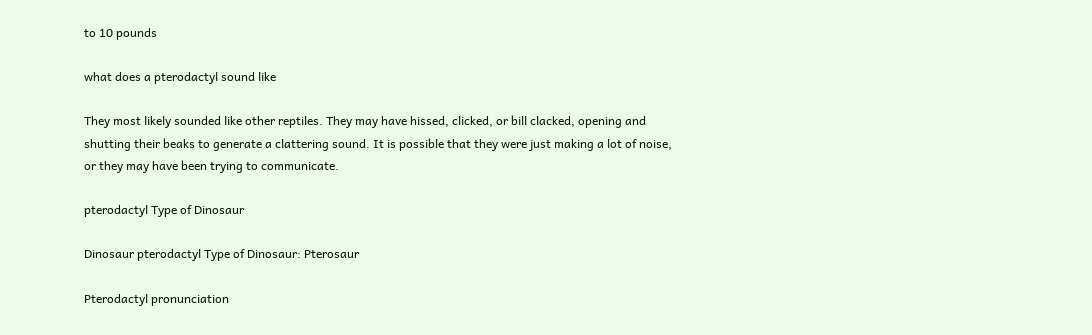to 10 pounds

what does a pterodactyl sound like

They most likely sounded like other reptiles. They may have hissed, clicked, or bill clacked, opening and shutting their beaks to generate a clattering sound. It is possible that they were just making a lot of noise, or they may have been trying to communicate.

pterodactyl Type of Dinosaur

Dinosaur pterodactyl Type of Dinosaur: Pterosaur

Pterodactyl pronunciation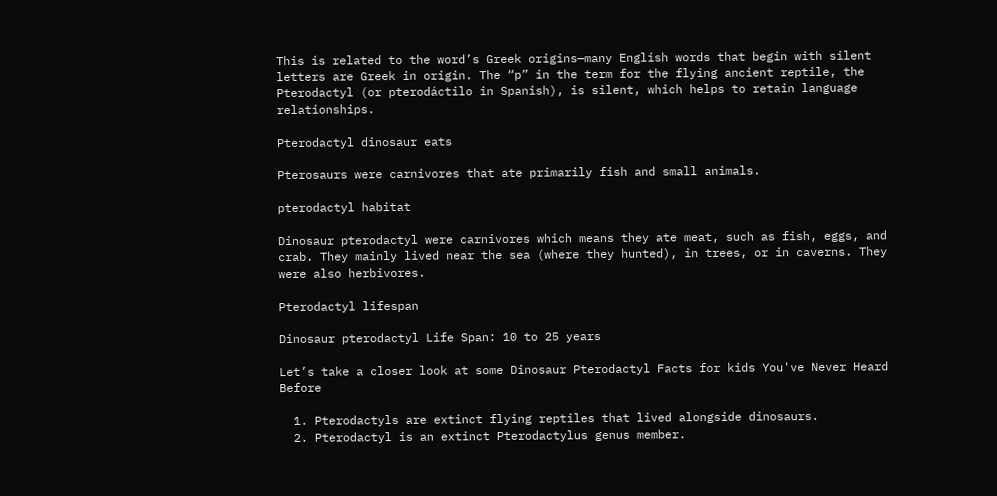This is related to the word’s Greek origins—many English words that begin with silent letters are Greek in origin. The “p” in the term for the flying ancient reptile, the Pterodactyl (or pterodáctilo in Spanish), is silent, which helps to retain language relationships.

Pterodactyl dinosaur eats

Pterosaurs were carnivores that ate primarily fish and small animals.

pterodactyl habitat

Dinosaur pterodactyl were carnivores which means they ate meat, such as fish, eggs, and crab. They mainly lived near the sea (where they hunted), in trees, or in caverns. They were also herbivores.

Pterodactyl lifespan

Dinosaur pterodactyl Life Span: 10 to 25 years

Let’s take a closer look at some Dinosaur Pterodactyl Facts for kids You've Never Heard Before

  1. Pterodactyls are extinct flying reptiles that lived alongside dinosaurs.
  2. Pterodactyl is an extinct Pterodactylus genus member.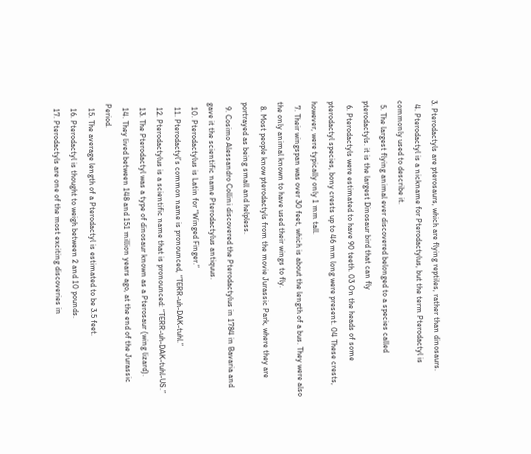3. Pterodactyls are pterosaurs, which are flying reptiles, rather than dinosaurs.
  4. Pterodactyl is a nickname for Pterodactylus, but the term Pterodactyl is commonly used to describe it.
  5. The largest flying animal ever discovered belonged to a species called pterodactyls. it is the largest Dinosaur bird that can fly
  6. Pterodactyls were estimated to have 90 teeth. 03 On the heads of some pterodactyl species, bony crests up to 46 mm long were present. 04 These crests, however, were typically only 1 mm tall.
  7. Their wingspan was over 30 feet, which is about the length of a bus. They were also the only animal known to have used their wings to fly.
  8. Most people know pterodactyls from the movie Jurassic Park, where they are portrayed as being small and helpless.
  9. Cosimo Alessandro Collini discovered the Pterodactylus in 1784 in Bavaria and gave it the scientific name Pterodactylus antiquus.
  10. Pterodactylus is Latin for “Winged Finger.”
  11. Pterodactyl’s common name is pronounced, “TERR-uh-DAK-tuhl.”
  12. Pterodactylus is a scientific name that is pronounced: “TERR-uh-DAK-tuhl-US.”
  13. The Pterodactyl was a type of dinosaur known as a Pterosaur (wing lizard).
  14. They lived between 148 and 151 million years ago, at the end of the Jurassic Period.
  15. The average length of a Pterodactyl is estimated to be 3.5 feet.
  16. Pterodactyl is thought to weigh between 2 and 10 pounds.
  17. Pterodactyls are one of the most exciting discoveries in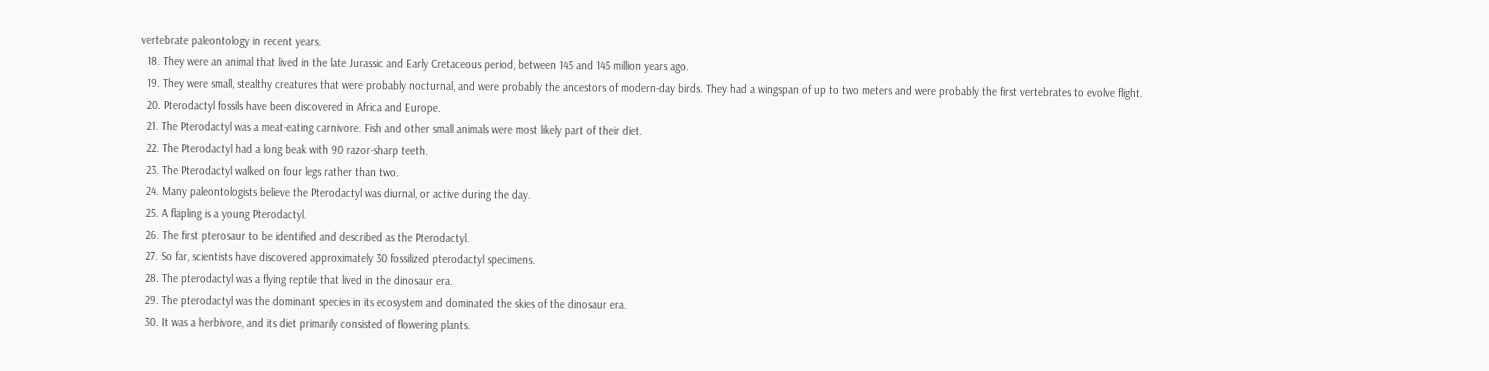vertebrate paleontology in recent years.
  18. They were an animal that lived in the late Jurassic and Early Cretaceous period, between 145 and 145 million years ago.
  19. They were small, stealthy creatures that were probably nocturnal, and were probably the ancestors of modern-day birds. They had a wingspan of up to two meters and were probably the first vertebrates to evolve flight.
  20. Pterodactyl fossils have been discovered in Africa and Europe.
  21. The Pterodactyl was a meat-eating carnivore. Fish and other small animals were most likely part of their diet.
  22. The Pterodactyl had a long beak with 90 razor-sharp teeth.
  23. The Pterodactyl walked on four legs rather than two.
  24. Many paleontologists believe the Pterodactyl was diurnal, or active during the day.
  25. A flapling is a young Pterodactyl.
  26. The first pterosaur to be identified and described as the Pterodactyl.
  27. So far, scientists have discovered approximately 30 fossilized pterodactyl specimens.
  28. The pterodactyl was a flying reptile that lived in the dinosaur era.
  29. The pterodactyl was the dominant species in its ecosystem and dominated the skies of the dinosaur era.
  30. It was a herbivore, and its diet primarily consisted of flowering plants.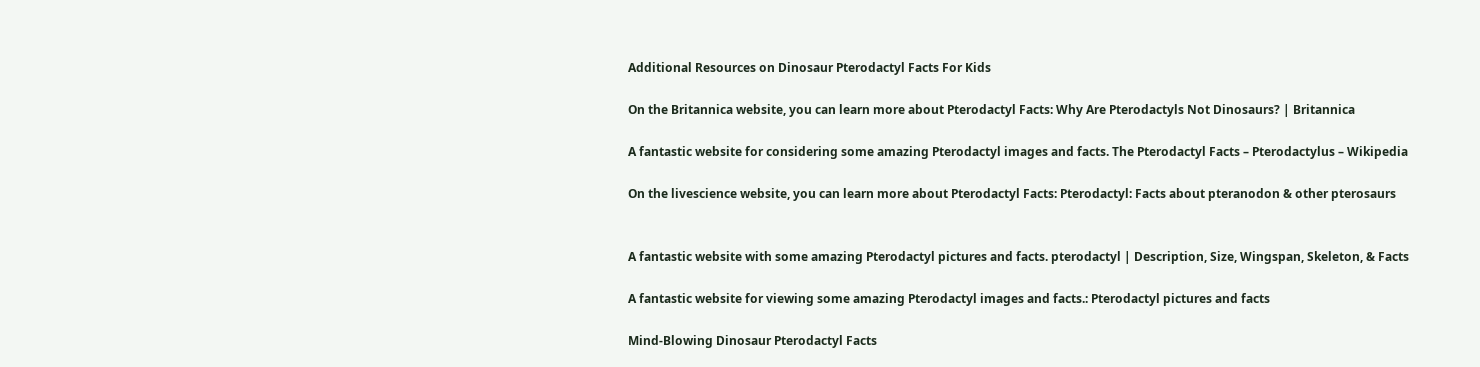Additional Resources on Dinosaur Pterodactyl Facts For Kids

On the Britannica website, you can learn more about Pterodactyl Facts: Why Are Pterodactyls Not Dinosaurs? | Britannica

A fantastic website for considering some amazing Pterodactyl images and facts. The Pterodactyl Facts – Pterodactylus – Wikipedia

On the livescience website, you can learn more about Pterodactyl Facts: Pterodactyl: Facts about pteranodon & other pterosaurs


A fantastic website with some amazing Pterodactyl pictures and facts. pterodactyl | Description, Size, Wingspan, Skeleton, & Facts

A fantastic website for viewing some amazing Pterodactyl images and facts.: Pterodactyl pictures and facts

Mind-Blowing Dinosaur Pterodactyl Facts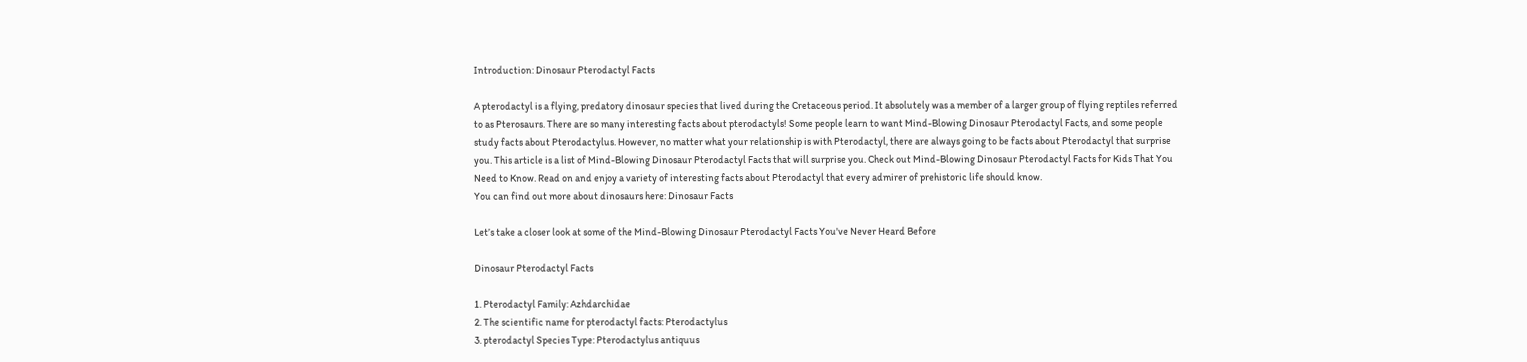Introduction: Dinosaur Pterodactyl Facts

A pterodactyl is a flying, predatory dinosaur species that lived during the Cretaceous period. It absolutely was a member of a larger group of flying reptiles referred to as Pterosaurs. There are so many interesting facts about pterodactyls! Some people learn to want Mind-Blowing Dinosaur Pterodactyl Facts, and some people study facts about Pterodactylus. However, no matter what your relationship is with Pterodactyl, there are always going to be facts about Pterodactyl that surprise you. This article is a list of Mind-Blowing Dinosaur Pterodactyl Facts that will surprise you. Check out Mind-Blowing Dinosaur Pterodactyl Facts for Kids That You Need to Know. Read on and enjoy a variety of interesting facts about Pterodactyl that every admirer of prehistoric life should know.
You can find out more about dinosaurs here: Dinosaur Facts

Let’s take a closer look at some of the Mind-Blowing Dinosaur Pterodactyl Facts You've Never Heard Before

Dinosaur Pterodactyl Facts

1. Pterodactyl Family: Azhdarchidae
2. The scientific name for pterodactyl facts: Pterodactylus
3. pterodactyl Species Type: Pterodactylus antiquus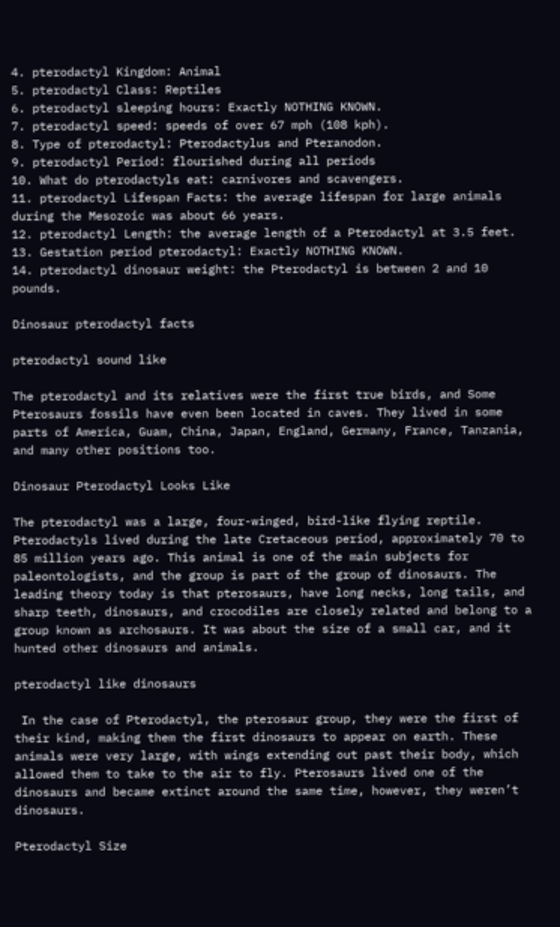4. pterodactyl Kingdom: Animal
5. pterodactyl Class: Reptiles
6. pterodactyl sleeping hours: Exactly NOTHING KNOWN.
7. pterodactyl speed: speeds of over 67 mph (108 kph).
8. Type of pterodactyl: Pterodactylus and Pteranodon.
9. pterodactyl Period: flourished during all periods
10. What do pterodactyls eat: carnivores and scavengers.
11. pterodactyl Lifespan Facts: the average lifespan for large animals during the Mesozoic was about 66 years.
12. pterodactyl Length: the average length of a Pterodactyl at 3.5 feet.
13. Gestation period pterodactyl: Exactly NOTHING KNOWN.
14. pterodactyl dinosaur weight: the Pterodactyl is between 2 and 10 pounds.

Dinosaur pterodactyl facts

pterodactyl sound like

The pterodactyl and its relatives were the first true birds, and Some Pterosaurs fossils have even been located in caves. They lived in some parts of America, Guam, China, Japan, England, Germany, France, Tanzania, and many other positions too.

Dinosaur Pterodactyl Looks Like

The pterodactyl was a large, four-winged, bird-like flying reptile. Pterodactyls lived during the late Cretaceous period, approximately 70 to 85 million years ago. This animal is one of the main subjects for paleontologists, and the group is part of the group of dinosaurs. The leading theory today is that pterosaurs, have long necks, long tails, and sharp teeth, dinosaurs, and crocodiles are closely related and belong to a group known as archosaurs. It was about the size of a small car, and it hunted other dinosaurs and animals.

pterodactyl like dinosaurs

 In the case of Pterodactyl, the pterosaur group, they were the first of their kind, making them the first dinosaurs to appear on earth. These animals were very large, with wings extending out past their body, which allowed them to take to the air to fly. Pterosaurs lived one of the dinosaurs and became extinct around the same time, however, they weren’t dinosaurs.

Pterodactyl Size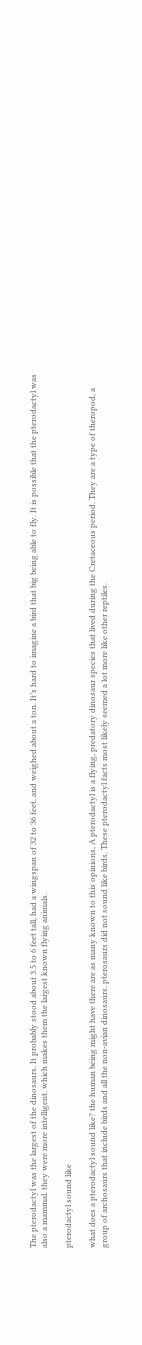The pterodactyl was the largest of the dinosaurs. It probably stood about 3.5 to 6 feet tall, had a wingspan of 32 to 36 feet, and weighed about a ton. It’s hard to imagine a bird that big being able to fly. It is possible that the pterodactyl was also a mammal. they were more intelligent. which makes them the largest known flying animals.

pterodactyl sound like

what does a pterodactyl sound like? the human being might have there are as many known to this opinions, A pterodactyl is a flying, predatory dinosaur species that lived during the Cretaceous period. They are a type of theropod, a group of archosaurs that include birds and all the non-avian dinosaurs. pterosaurs did not sound like birds. These pterodactyl facts most likely seemed a lot more like other reptiles.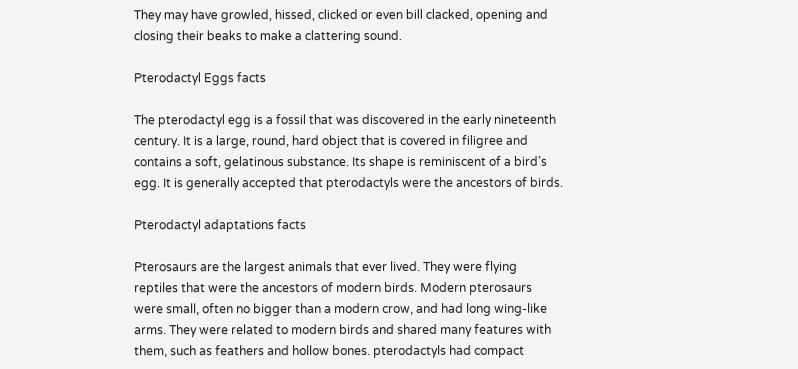They may have growled, hissed, clicked or even bill clacked, opening and closing their beaks to make a clattering sound.

Pterodactyl Eggs facts

The pterodactyl egg is a fossil that was discovered in the early nineteenth century. It is a large, round, hard object that is covered in filigree and contains a soft, gelatinous substance. Its shape is reminiscent of a bird’s egg. It is generally accepted that pterodactyls were the ancestors of birds.

Pterodactyl adaptations facts

Pterosaurs are the largest animals that ever lived. They were flying reptiles that were the ancestors of modern birds. Modern pterosaurs were small, often no bigger than a modern crow, and had long wing-like arms. They were related to modern birds and shared many features with them, such as feathers and hollow bones. pterodactyls had compact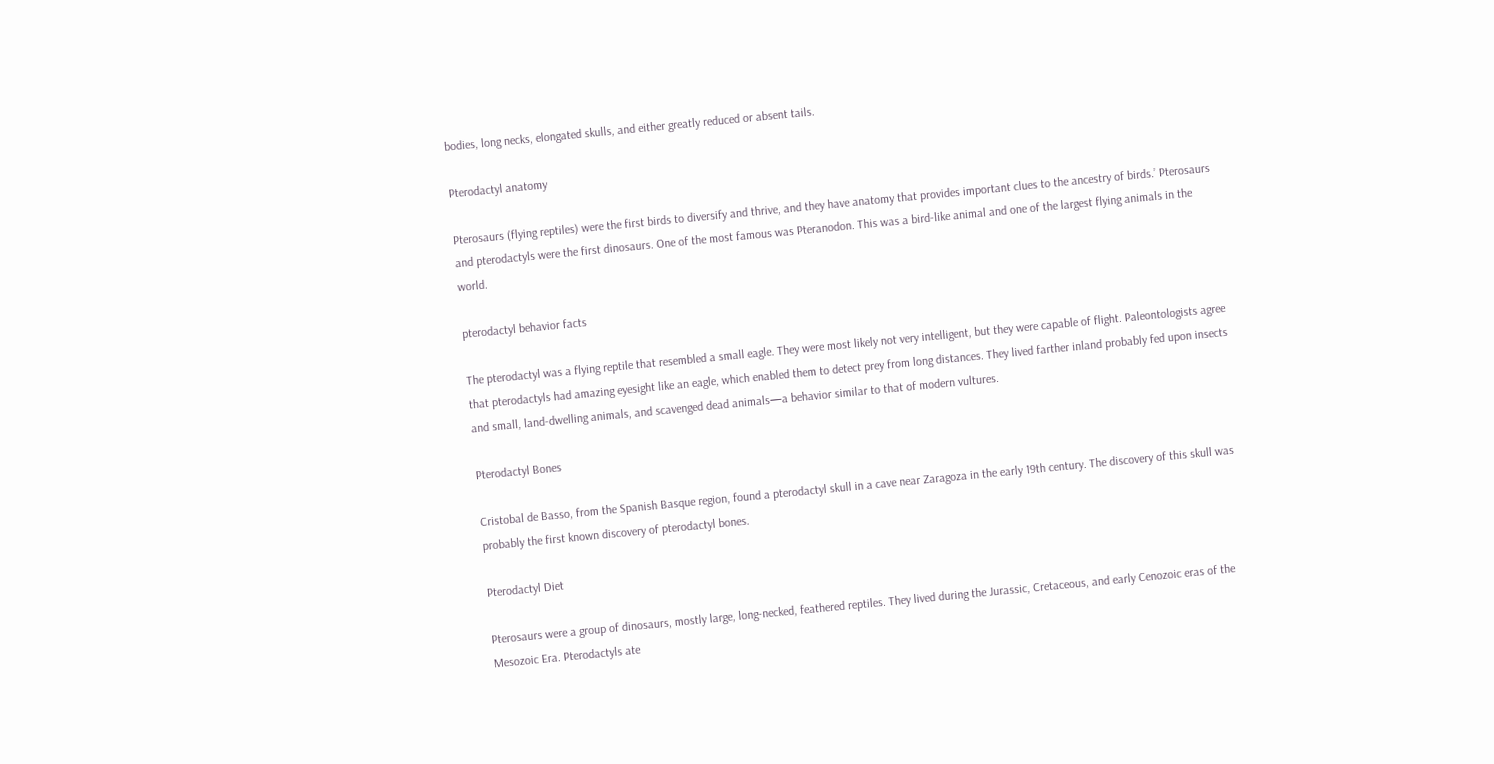bodies, long necks, elongated skulls, and either greatly reduced or absent tails.

Pterodactyl anatomy

Pterosaurs (flying reptiles) were the first birds to diversify and thrive, and they have anatomy that provides important clues to the ancestry of birds.’ Pterosaurs and pterodactyls were the first dinosaurs. One of the most famous was Pteranodon. This was a bird-like animal and one of the largest flying animals in the world.

pterodactyl behavior facts

The pterodactyl was a flying reptile that resembled a small eagle. They were most likely not very intelligent, but they were capable of flight. Paleontologists agree that pterodactyls had amazing eyesight like an eagle, which enabled them to detect prey from long distances. They lived farther inland probably fed upon insects and small, land-dwelling animals, and scavenged dead animals—a behavior similar to that of modern vultures.

Pterodactyl Bones

Cristobal de Basso, from the Spanish Basque region, found a pterodactyl skull in a cave near Zaragoza in the early 19th century. The discovery of this skull was probably the first known discovery of pterodactyl bones.

Pterodactyl Diet

Pterosaurs were a group of dinosaurs, mostly large, long-necked, feathered reptiles. They lived during the Jurassic, Cretaceous, and early Cenozoic eras of the Mesozoic Era. Pterodactyls ate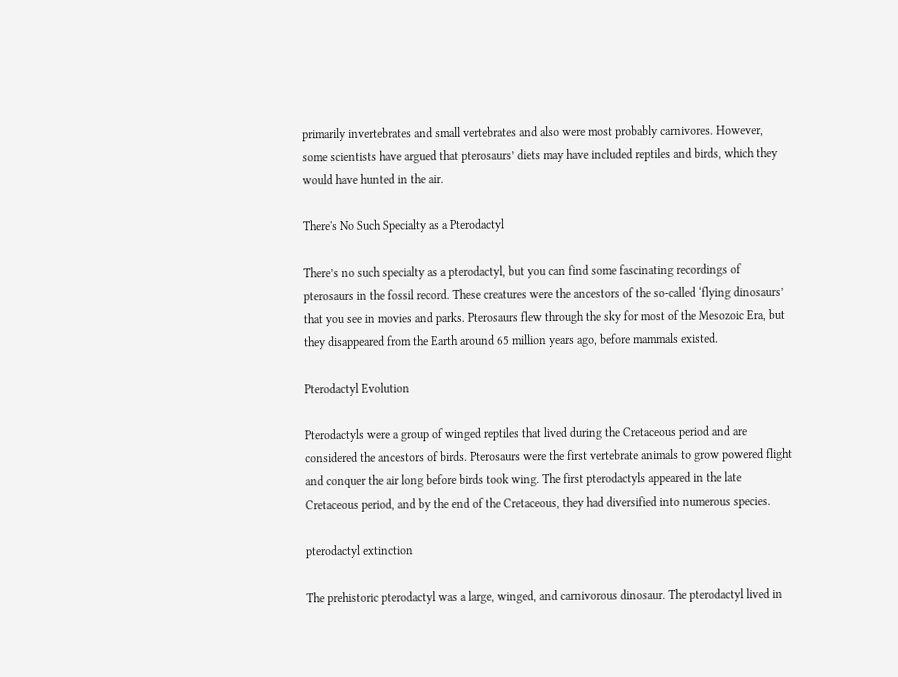primarily invertebrates and small vertebrates and also were most probably carnivores. However, some scientists have argued that pterosaurs’ diets may have included reptiles and birds, which they would have hunted in the air.

There's No Such Specialty as a Pterodactyl

There’s no such specialty as a pterodactyl, but you can find some fascinating recordings of pterosaurs in the fossil record. These creatures were the ancestors of the so-called ‘flying dinosaurs’ that you see in movies and parks. Pterosaurs flew through the sky for most of the Mesozoic Era, but they disappeared from the Earth around 65 million years ago, before mammals existed.

Pterodactyl Evolution

Pterodactyls were a group of winged reptiles that lived during the Cretaceous period and are considered the ancestors of birds. Pterosaurs were the first vertebrate animals to grow powered flight and conquer the air long before birds took wing. The first pterodactyls appeared in the late Cretaceous period, and by the end of the Cretaceous, they had diversified into numerous species.

pterodactyl extinction

The prehistoric pterodactyl was a large, winged, and carnivorous dinosaur. The pterodactyl lived in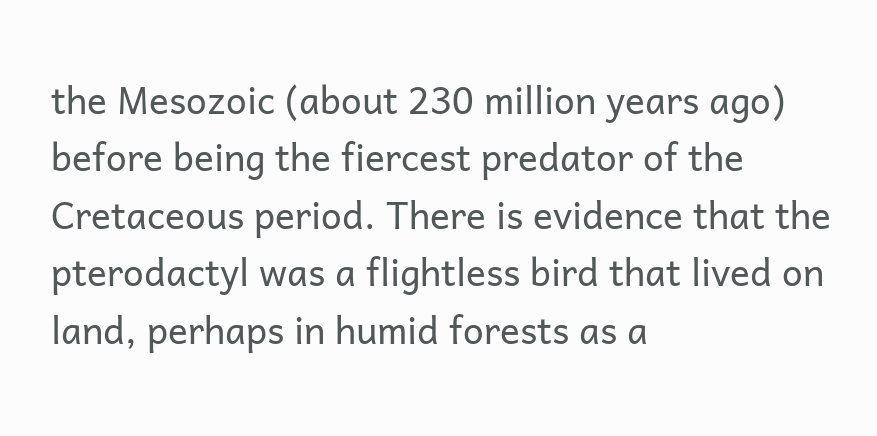the Mesozoic (about 230 million years ago) before being the fiercest predator of the Cretaceous period. There is evidence that the pterodactyl was a flightless bird that lived on land, perhaps in humid forests as a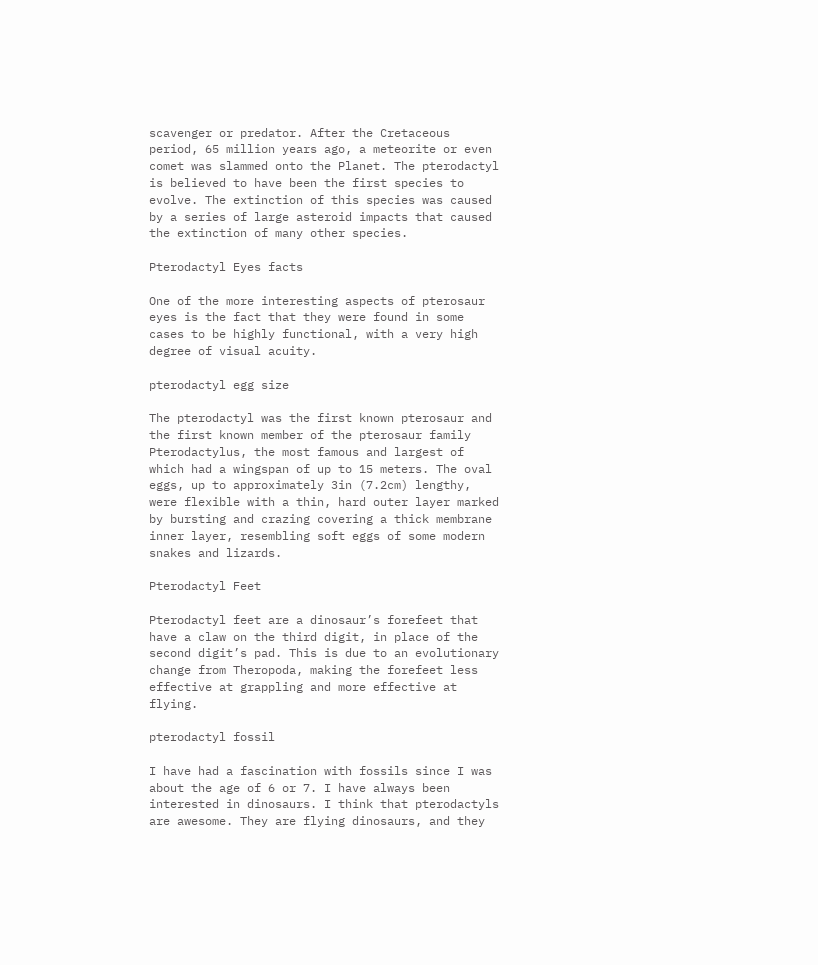scavenger or predator. After the Cretaceous period, 65 million years ago, a meteorite or even comet was slammed onto the Planet. The pterodactyl is believed to have been the first species to evolve. The extinction of this species was caused by a series of large asteroid impacts that caused the extinction of many other species.

Pterodactyl Eyes facts

One of the more interesting aspects of pterosaur eyes is the fact that they were found in some cases to be highly functional, with a very high degree of visual acuity.

pterodactyl egg size

The pterodactyl was the first known pterosaur and the first known member of the pterosaur family Pterodactylus, the most famous and largest of which had a wingspan of up to 15 meters. The oval eggs, up to approximately 3in (7.2cm) lengthy, were flexible with a thin, hard outer layer marked by bursting and crazing covering a thick membrane inner layer, resembling soft eggs of some modern snakes and lizards.

Pterodactyl Feet

Pterodactyl feet are a dinosaur’s forefeet that have a claw on the third digit, in place of the second digit’s pad. This is due to an evolutionary change from Theropoda, making the forefeet less effective at grappling and more effective at flying.

pterodactyl fossil

I have had a fascination with fossils since I was about the age of 6 or 7. I have always been interested in dinosaurs. I think that pterodactyls are awesome. They are flying dinosaurs, and they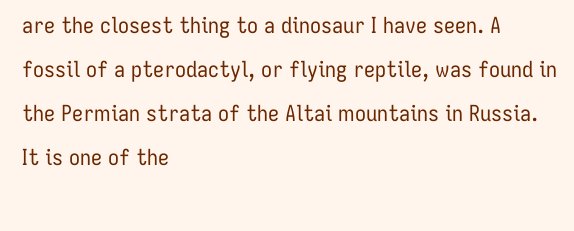are the closest thing to a dinosaur I have seen. A fossil of a pterodactyl, or flying reptile, was found in the Permian strata of the Altai mountains in Russia. It is one of the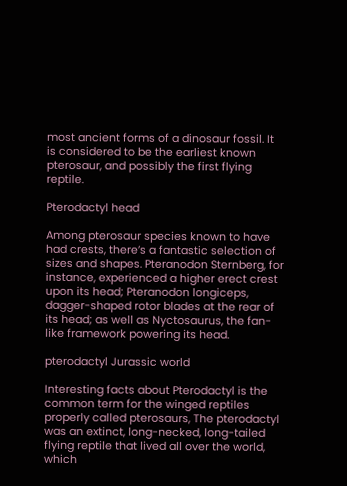most ancient forms of a dinosaur fossil. It is considered to be the earliest known pterosaur, and possibly the first flying reptile.

Pterodactyl head

Among pterosaur species known to have had crests, there’s a fantastic selection of sizes and shapes. Pteranodon Sternberg, for instance, experienced a higher erect crest upon its head; Pteranodon longiceps, dagger-shaped rotor blades at the rear of its head; as well as Nyctosaurus, the fan-like framework powering its head.

pterodactyl Jurassic world

Interesting facts about Pterodactyl is the common term for the winged reptiles properly called pterosaurs, The pterodactyl was an extinct, long-necked, long-tailed flying reptile that lived all over the world, which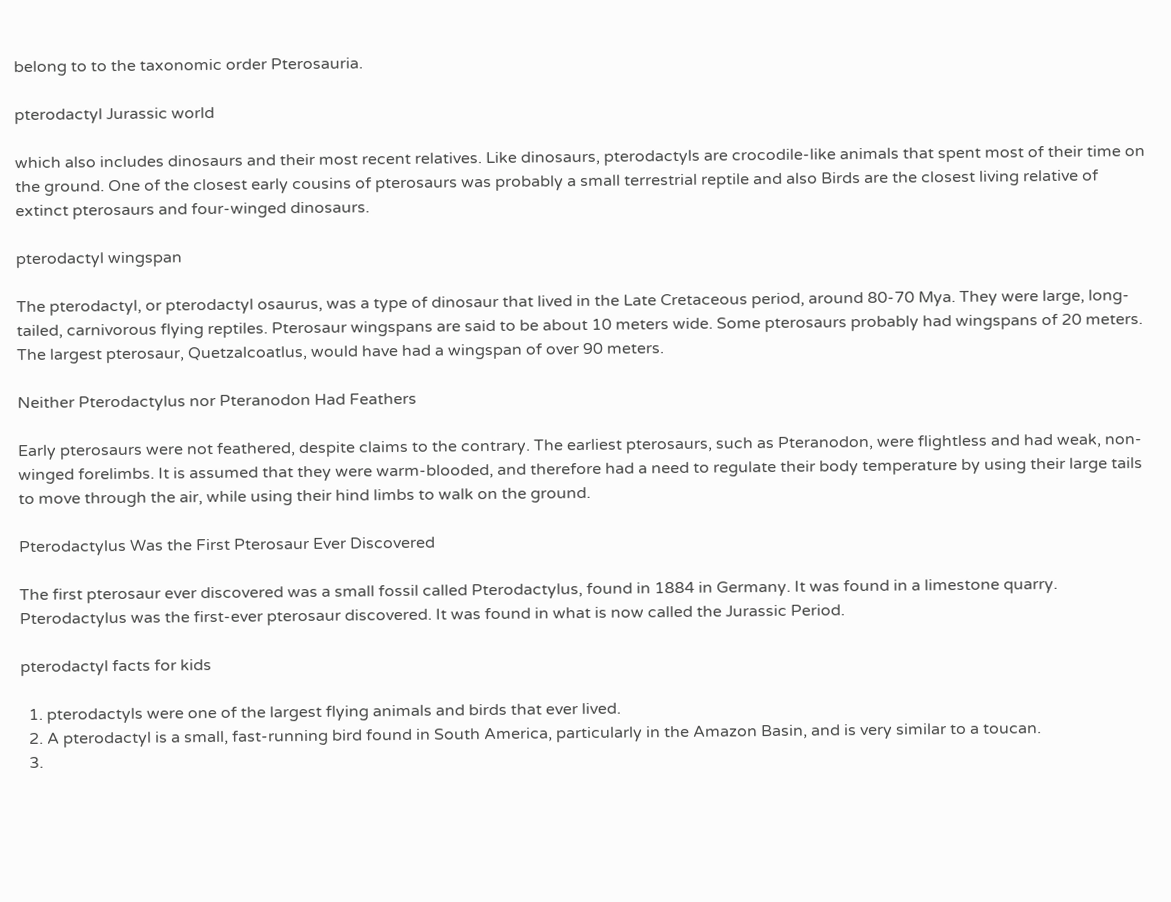belong to to the taxonomic order Pterosauria.

pterodactyl Jurassic world

which also includes dinosaurs and their most recent relatives. Like dinosaurs, pterodactyls are crocodile-like animals that spent most of their time on the ground. One of the closest early cousins of pterosaurs was probably a small terrestrial reptile and also Birds are the closest living relative of extinct pterosaurs and four-winged dinosaurs.

pterodactyl wingspan

The pterodactyl, or pterodactyl osaurus, was a type of dinosaur that lived in the Late Cretaceous period, around 80-70 Mya. They were large, long-tailed, carnivorous flying reptiles. Pterosaur wingspans are said to be about 10 meters wide. Some pterosaurs probably had wingspans of 20 meters. The largest pterosaur, Quetzalcoatlus, would have had a wingspan of over 90 meters.

Neither Pterodactylus nor Pteranodon Had Feathers

Early pterosaurs were not feathered, despite claims to the contrary. The earliest pterosaurs, such as Pteranodon, were flightless and had weak, non-winged forelimbs. It is assumed that they were warm-blooded, and therefore had a need to regulate their body temperature by using their large tails to move through the air, while using their hind limbs to walk on the ground.

Pterodactylus Was the First Pterosaur Ever Discovered

The first pterosaur ever discovered was a small fossil called Pterodactylus, found in 1884 in Germany. It was found in a limestone quarry. Pterodactylus was the first-ever pterosaur discovered. It was found in what is now called the Jurassic Period.

pterodactyl facts for kids

  1. pterodactyls were one of the largest flying animals and birds that ever lived.
  2. A pterodactyl is a small, fast-running bird found in South America, particularly in the Amazon Basin, and is very similar to a toucan.
  3.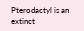Pterodactyl is an extinct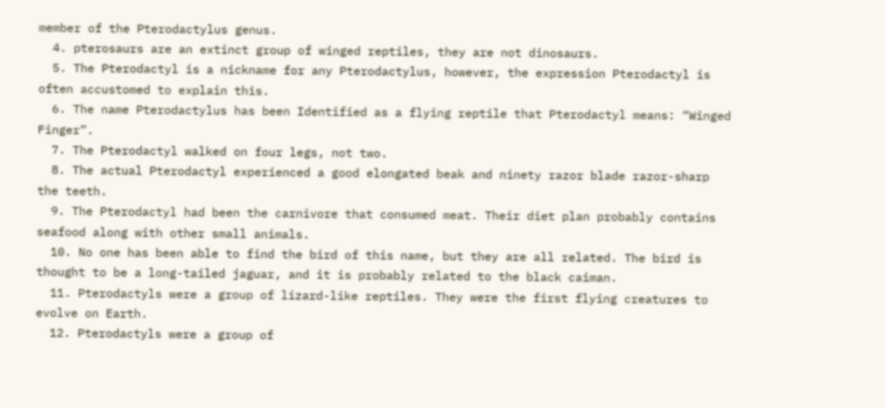member of the Pterodactylus genus.
  4. pterosaurs are an extinct group of winged reptiles, they are not dinosaurs.
  5. The Pterodactyl is a nickname for any Pterodactylus, however, the expression Pterodactyl is often accustomed to explain this.
  6. The name Pterodactylus has been Identified as a flying reptile that Pterodactyl means: “Winged Finger”.
  7. The Pterodactyl walked on four legs, not two.
  8. The actual Pterodactyl experienced a good elongated beak and ninety razor blade razor-sharp the teeth.
  9. The Pterodactyl had been the carnivore that consumed meat. Their diet plan probably contains seafood along with other small animals.
  10. No one has been able to find the bird of this name, but they are all related. The bird is thought to be a long-tailed jaguar, and it is probably related to the black caiman.
  11. Pterodactyls were a group of lizard-like reptiles. They were the first flying creatures to evolve on Earth.
  12. Pterodactyls were a group of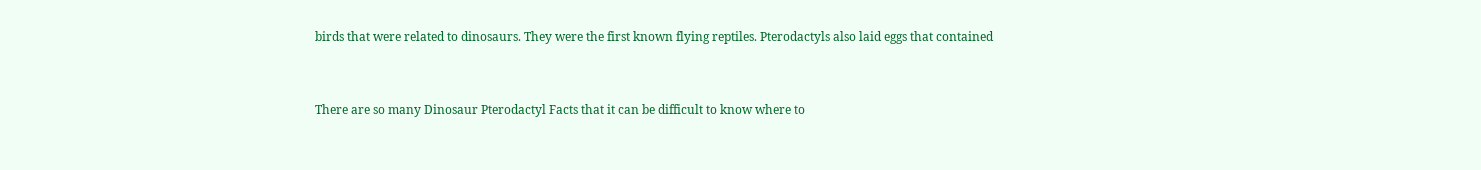birds that were related to dinosaurs. They were the first known flying reptiles. Pterodactyls also laid eggs that contained


There are so many Dinosaur Pterodactyl Facts that it can be difficult to know where to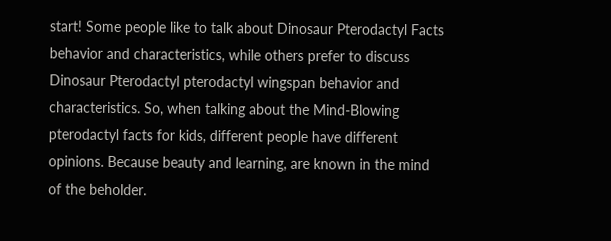start! Some people like to talk about Dinosaur Pterodactyl Facts behavior and characteristics, while others prefer to discuss Dinosaur Pterodactyl pterodactyl wingspan behavior and characteristics. So, when talking about the Mind-Blowing pterodactyl facts for kids, different people have different opinions. Because beauty and learning, are known in the mind of the beholder.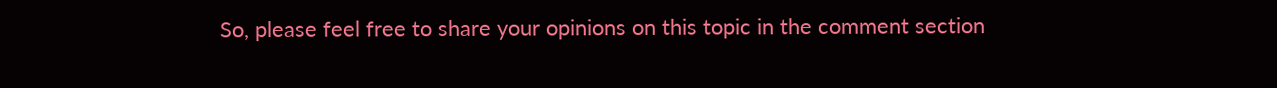So, please feel free to share your opinions on this topic in the comment section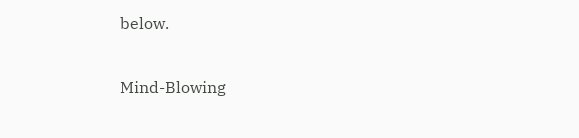below.

Mind-Blowing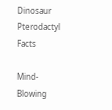Dinosaur Pterodactyl Facts

Mind-Blowing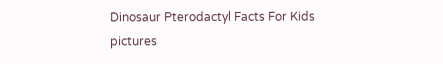Dinosaur Pterodactyl Facts For Kids pictures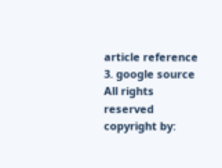article reference
3. google source
All rights reserved copyright by: